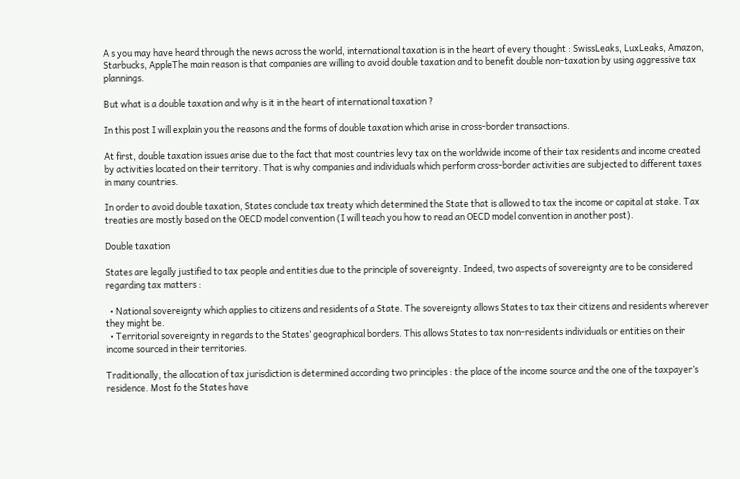A s you may have heard through the news across the world, international taxation is in the heart of every thought : SwissLeaks, LuxLeaks, Amazon, Starbucks, AppleThe main reason is that companies are willing to avoid double taxation and to benefit double non-taxation by using aggressive tax plannings.

But what is a double taxation and why is it in the heart of international taxation ?

In this post I will explain you the reasons and the forms of double taxation which arise in cross-border transactions.

At first, double taxation issues arise due to the fact that most countries levy tax on the worldwide income of their tax residents and income created by activities located on their territory. That is why companies and individuals which perform cross-border activities are subjected to different taxes in many countries.

In order to avoid double taxation, States conclude tax treaty which determined the State that is allowed to tax the income or capital at stake. Tax treaties are mostly based on the OECD model convention (I will teach you how to read an OECD model convention in another post).

Double taxation

States are legally justified to tax people and entities due to the principle of sovereignty. Indeed, two aspects of sovereignty are to be considered regarding tax matters :

  • National sovereignty which applies to citizens and residents of a State. The sovereignty allows States to tax their citizens and residents wherever they might be.
  • Territorial sovereignty in regards to the States’ geographical borders. This allows States to tax non-residents individuals or entities on their income sourced in their territories.

Traditionally, the allocation of tax jurisdiction is determined according two principles : the place of the income source and the one of the taxpayer’s residence. Most fo the States have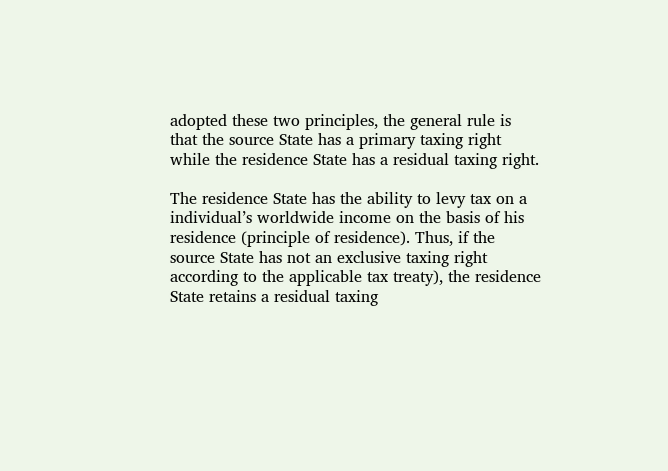adopted these two principles, the general rule is that the source State has a primary taxing right while the residence State has a residual taxing right.

The residence State has the ability to levy tax on a individual’s worldwide income on the basis of his residence (principle of residence). Thus, if the source State has not an exclusive taxing right according to the applicable tax treaty), the residence State retains a residual taxing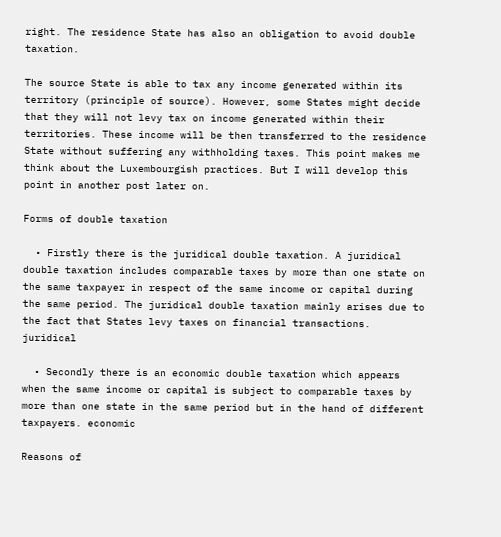right. The residence State has also an obligation to avoid double taxation.

The source State is able to tax any income generated within its territory (principle of source). However, some States might decide that they will not levy tax on income generated within their territories. These income will be then transferred to the residence State without suffering any withholding taxes. This point makes me think about the Luxembourgish practices. But I will develop this point in another post later on.

Forms of double taxation

  • Firstly there is the juridical double taxation. A juridical double taxation includes comparable taxes by more than one state on the same taxpayer in respect of the same income or capital during the same period. The juridical double taxation mainly arises due to the fact that States levy taxes on financial transactions. juridical

  • Secondly there is an economic double taxation which appears when the same income or capital is subject to comparable taxes by more than one state in the same period but in the hand of different taxpayers. economic

Reasons of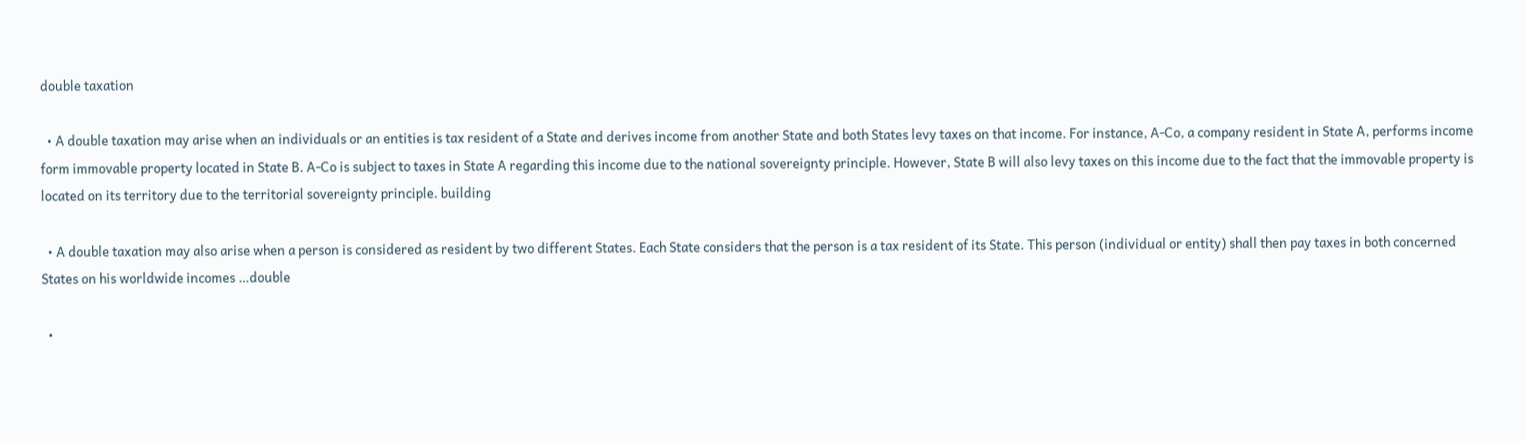double taxation

  • A double taxation may arise when an individuals or an entities is tax resident of a State and derives income from another State and both States levy taxes on that income. For instance, A-Co, a company resident in State A, performs income form immovable property located in State B. A-Co is subject to taxes in State A regarding this income due to the national sovereignty principle. However, State B will also levy taxes on this income due to the fact that the immovable property is located on its territory due to the territorial sovereignty principle. building

  • A double taxation may also arise when a person is considered as resident by two different States. Each State considers that the person is a tax resident of its State. This person (individual or entity) shall then pay taxes in both concerned States on his worldwide incomes …double

  •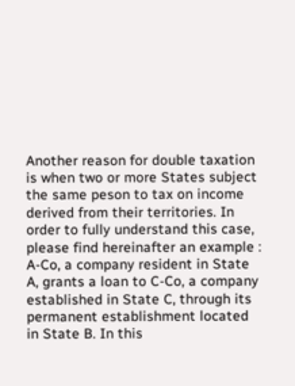Another reason for double taxation is when two or more States subject the same peson to tax on income derived from their territories. In order to fully understand this case, please find hereinafter an example : A-Co, a company resident in State A, grants a loan to C-Co, a company established in State C, through its permanent establishment located in State B. In this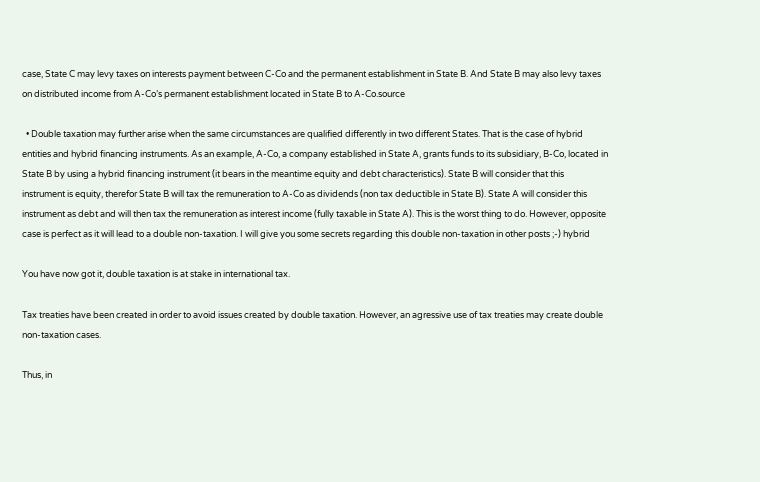case, State C may levy taxes on interests payment between C-Co and the permanent establishment in State B. And State B may also levy taxes on distributed income from A-Co’s permanent establishment located in State B to A-Co.source

  • Double taxation may further arise when the same circumstances are qualified differently in two different States. That is the case of hybrid entities and hybrid financing instruments. As an example, A-Co, a company established in State A, grants funds to its subsidiary, B-Co, located in State B by using a hybrid financing instrument (it bears in the meantime equity and debt characteristics). State B will consider that this instrument is equity, therefor State B will tax the remuneration to A-Co as dividends (non tax deductible in State B). State A will consider this instrument as debt and will then tax the remuneration as interest income (fully taxable in State A). This is the worst thing to do. However, opposite case is perfect as it will lead to a double non-taxation. I will give you some secrets regarding this double non-taxation in other posts ;-) hybrid

You have now got it, double taxation is at stake in international tax.

Tax treaties have been created in order to avoid issues created by double taxation. However, an agressive use of tax treaties may create double non-taxation cases.

Thus, in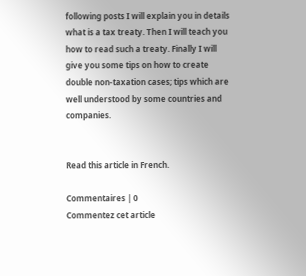following posts I will explain you in details what is a tax treaty. Then I will teach you how to read such a treaty. Finally I will give you some tips on how to create double non-taxation cases; tips which are well understood by some countries and companies.


Read this article in French.

Commentaires | 0
Commentez cet article